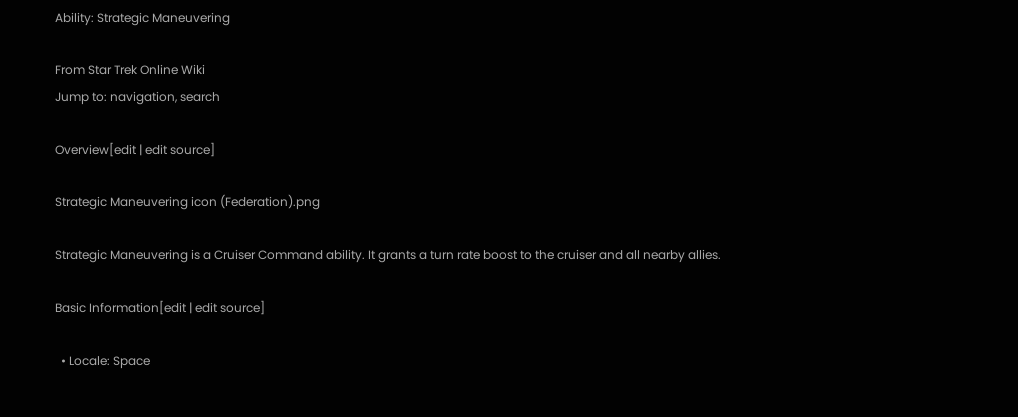Ability: Strategic Maneuvering

From Star Trek Online Wiki
Jump to: navigation, search

Overview[edit | edit source]

Strategic Maneuvering icon (Federation).png

Strategic Maneuvering is a Cruiser Command ability. It grants a turn rate boost to the cruiser and all nearby allies.

Basic Information[edit | edit source]

  • Locale: Space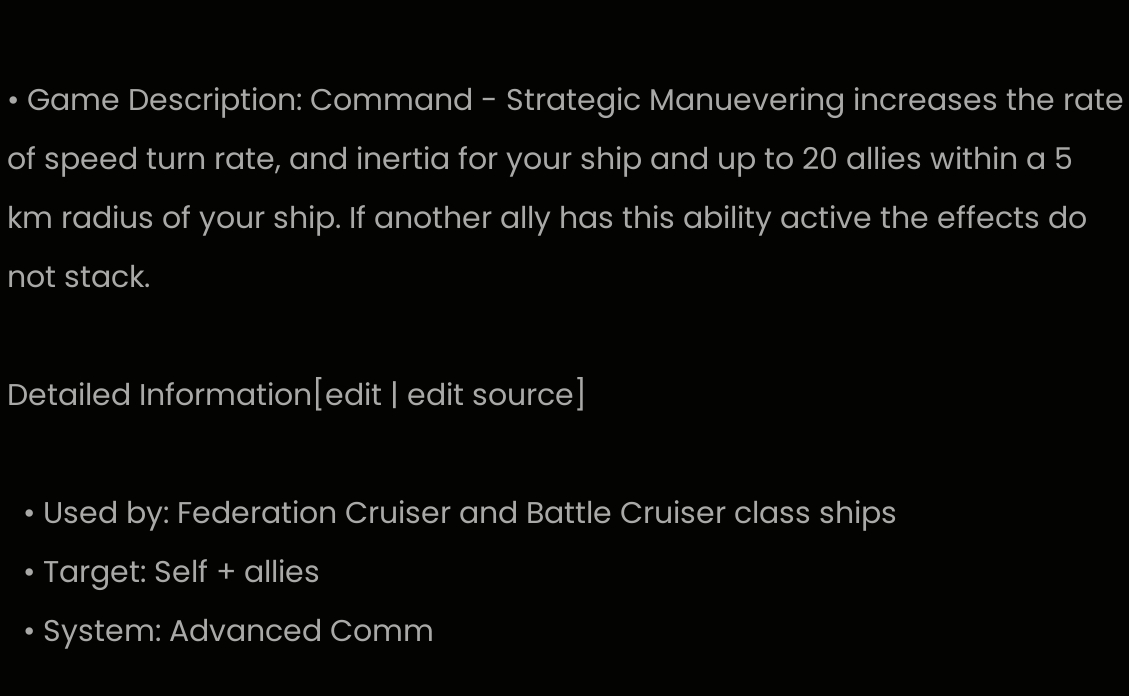• Game Description: Command - Strategic Manuevering increases the rate of speed turn rate, and inertia for your ship and up to 20 allies within a 5 km radius of your ship. If another ally has this ability active the effects do not stack.

Detailed Information[edit | edit source]

  • Used by: Federation Cruiser and Battle Cruiser class ships
  • Target: Self + allies
  • System: Advanced Comm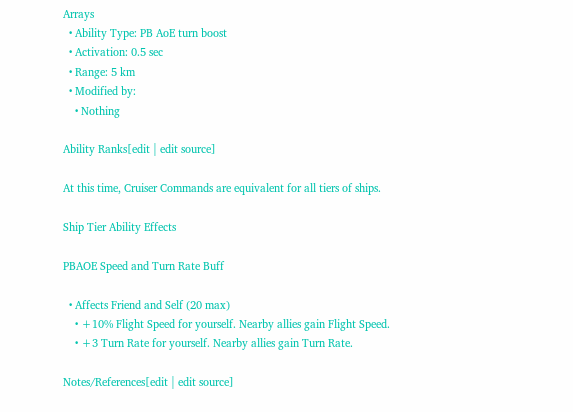Arrays
  • Ability Type: PB AoE turn boost
  • Activation: 0.5 sec
  • Range: 5 km
  • Modified by:
    • Nothing

Ability Ranks[edit | edit source]

At this time, Cruiser Commands are equivalent for all tiers of ships.

Ship Tier Ability Effects

PBAOE Speed and Turn Rate Buff

  • Affects Friend and Self (20 max)
    • +10% Flight Speed for yourself. Nearby allies gain Flight Speed.
    • +3 Turn Rate for yourself. Nearby allies gain Turn Rate.

Notes/References[edit | edit source]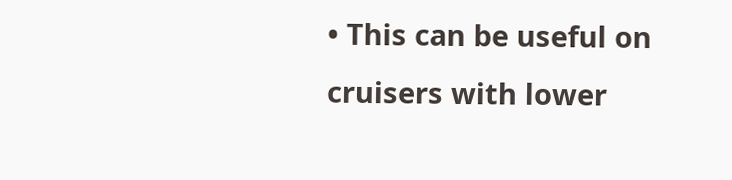• This can be useful on cruisers with lower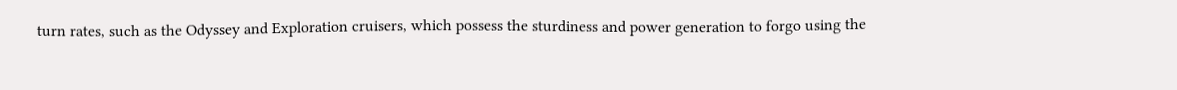turn rates, such as the Odyssey and Exploration cruisers, which possess the sturdiness and power generation to forgo using the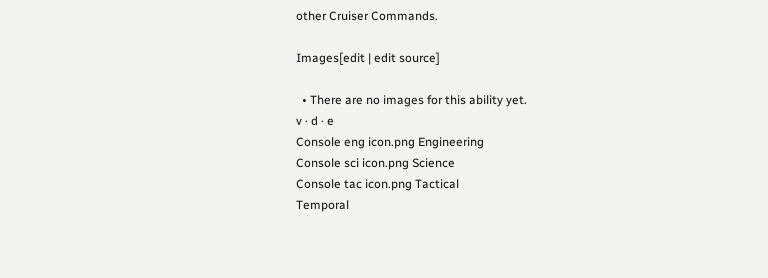other Cruiser Commands.

Images[edit | edit source]

  • There are no images for this ability yet.
v · d · e
Console eng icon.png Engineering
Console sci icon.png Science
Console tac icon.png Tactical
Temporal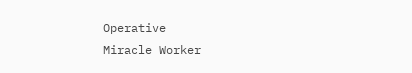Operative
Miracle Worker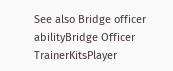See also Bridge officer abilityBridge Officer TrainerKitsPlayer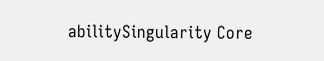abilitySingularity Core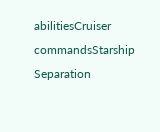abilitiesCruiser commandsStarship Separation